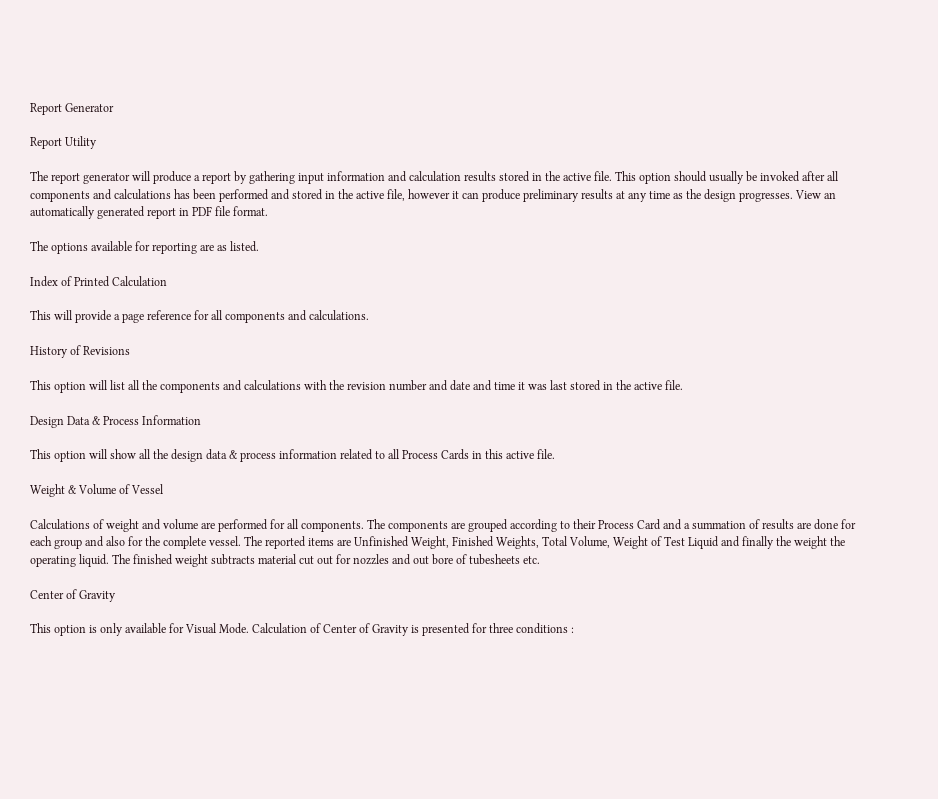Report Generator

Report Utility

The report generator will produce a report by gathering input information and calculation results stored in the active file. This option should usually be invoked after all components and calculations has been performed and stored in the active file, however it can produce preliminary results at any time as the design progresses. View an automatically generated report in PDF file format.

The options available for reporting are as listed.

Index of Printed Calculation

This will provide a page reference for all components and calculations.

History of Revisions

This option will list all the components and calculations with the revision number and date and time it was last stored in the active file.

Design Data & Process Information

This option will show all the design data & process information related to all Process Cards in this active file.

Weight & Volume of Vessel

Calculations of weight and volume are performed for all components. The components are grouped according to their Process Card and a summation of results are done for each group and also for the complete vessel. The reported items are Unfinished Weight, Finished Weights, Total Volume, Weight of Test Liquid and finally the weight the operating liquid. The finished weight subtracts material cut out for nozzles and out bore of tubesheets etc.

Center of Gravity

This option is only available for Visual Mode. Calculation of Center of Gravity is presented for three conditions :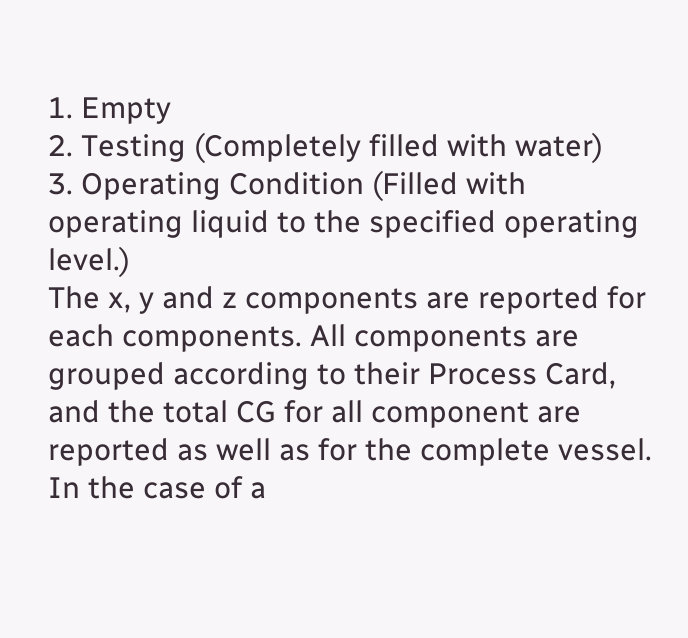1. Empty
2. Testing (Completely filled with water)
3. Operating Condition (Filled with operating liquid to the specified operating level.)
The x, y and z components are reported for each components. All components are grouped according to their Process Card, and the total CG for all component are reported as well as for the complete vessel. In the case of a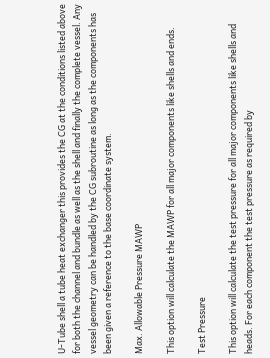U-Tube shell a tube heat exchanger this provides the CG at the conditions listed above for both the channel and bundle as well as the shell and finally the complete vessel. Any vessel geometry can be handled by the CG subroutine as long as the components has been given a reference to the base coordinate system.

Max. Allowable Pressure MAWP

This option will calculate the MAWP for all major components like shells and ends.

Test Pressure

This option will calculate the test pressure for all major components like shells and heads. For each component the test pressure as required by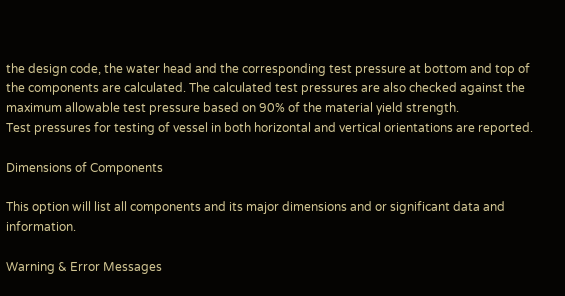the design code, the water head and the corresponding test pressure at bottom and top of the components are calculated. The calculated test pressures are also checked against the maximum allowable test pressure based on 90% of the material yield strength.
Test pressures for testing of vessel in both horizontal and vertical orientations are reported.

Dimensions of Components

This option will list all components and its major dimensions and or significant data and information.

Warning & Error Messages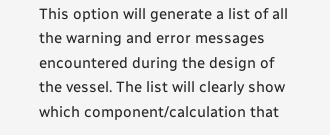This option will generate a list of all the warning and error messages encountered during the design of the vessel. The list will clearly show which component/calculation that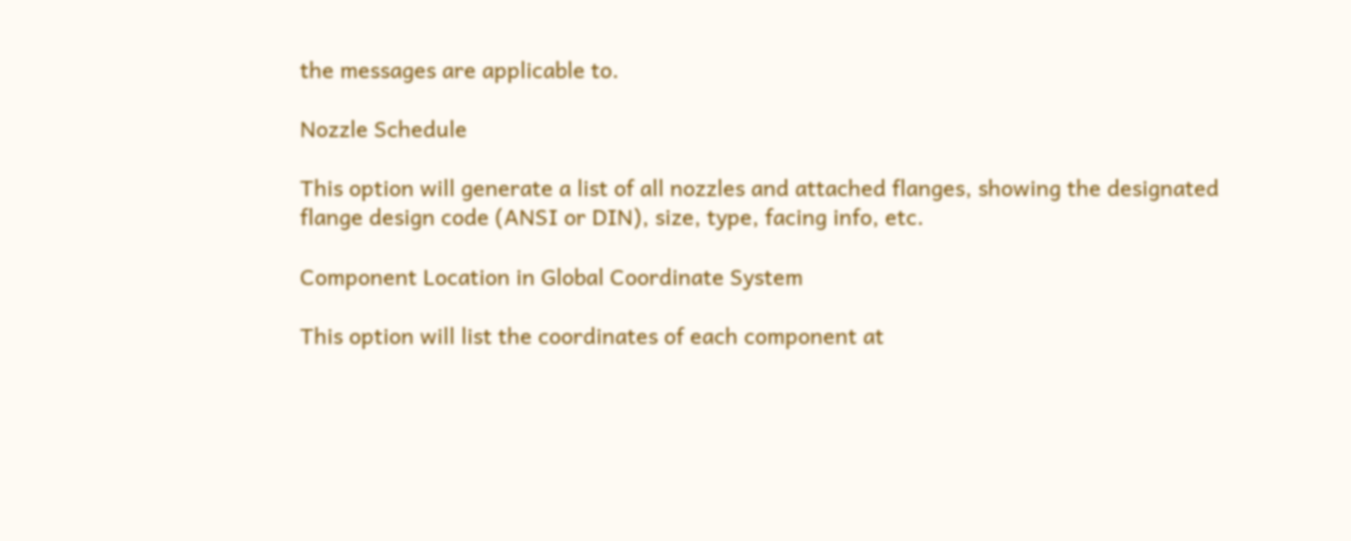the messages are applicable to.

Nozzle Schedule

This option will generate a list of all nozzles and attached flanges, showing the designated flange design code (ANSI or DIN), size, type, facing info, etc.

Component Location in Global Coordinate System

This option will list the coordinates of each component at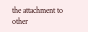the attachment to other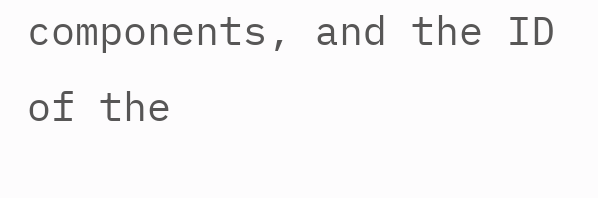components, and the ID of the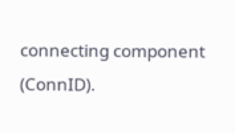connecting component (ConnID).